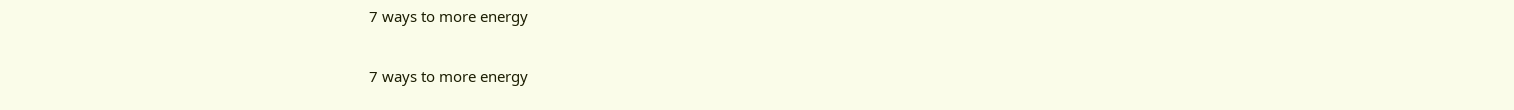7 ways to more energy

7 ways to more energy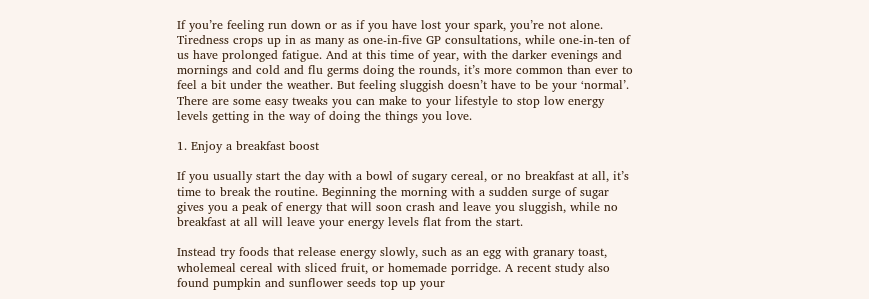If you’re feeling run down or as if you have lost your spark, you’re not alone. Tiredness crops up in as many as one-in-five GP consultations, while one-in-ten of us have prolonged fatigue. And at this time of year, with the darker evenings and mornings and cold and flu germs doing the rounds, it’s more common than ever to feel a bit under the weather. But feeling sluggish doesn’t have to be your ‘normal’. There are some easy tweaks you can make to your lifestyle to stop low energy levels getting in the way of doing the things you love.

1. Enjoy a breakfast boost

If you usually start the day with a bowl of sugary cereal, or no breakfast at all, it’s time to break the routine. Beginning the morning with a sudden surge of sugar gives you a peak of energy that will soon crash and leave you sluggish, while no breakfast at all will leave your energy levels flat from the start.

Instead try foods that release energy slowly, such as an egg with granary toast, wholemeal cereal with sliced fruit, or homemade porridge. A recent study also found pumpkin and sunflower seeds top up your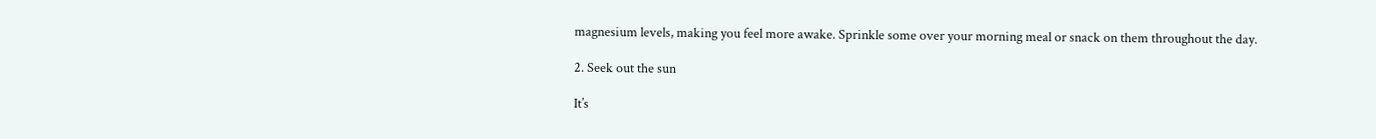magnesium levels, making you feel more awake. Sprinkle some over your morning meal or snack on them throughout the day.

2. Seek out the sun

It’s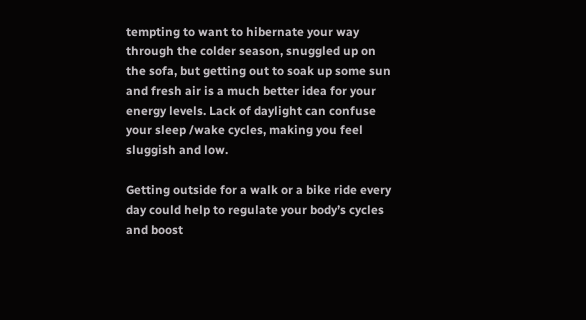tempting to want to hibernate your way through the colder season, snuggled up on the sofa, but getting out to soak up some sun and fresh air is a much better idea for your energy levels. Lack of daylight can confuse your sleep /wake cycles, making you feel sluggish and low.

Getting outside for a walk or a bike ride every day could help to regulate your body’s cycles and boost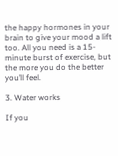the happy hormones in your brain to give your mood a lift too. All you need is a 15-minute burst of exercise, but the more you do the better you’ll feel.

3. Water works

If you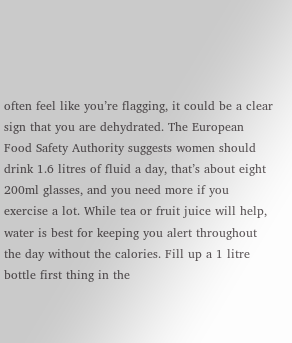often feel like you’re flagging, it could be a clear sign that you are dehydrated. The European Food Safety Authority suggests women should drink 1.6 litres of fluid a day, that’s about eight 200ml glasses, and you need more if you exercise a lot. While tea or fruit juice will help, water is best for keeping you alert throughout the day without the calories. Fill up a 1 litre bottle first thing in the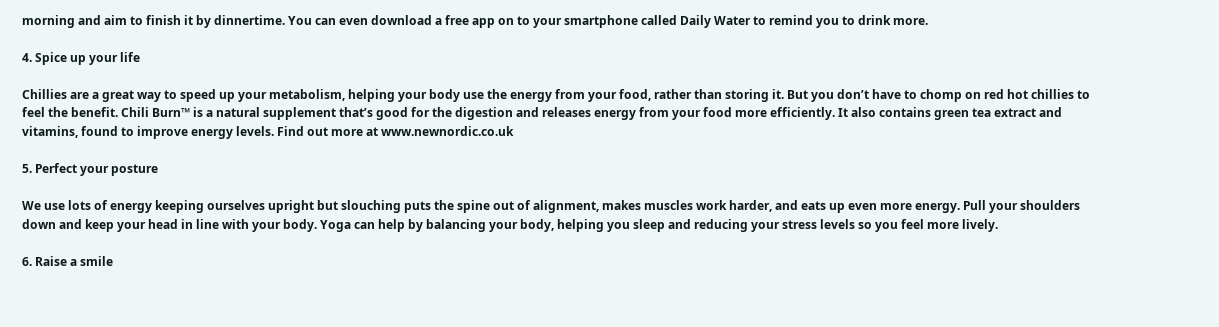morning and aim to finish it by dinnertime. You can even download a free app on to your smartphone called Daily Water to remind you to drink more.

4. Spice up your life

Chillies are a great way to speed up your metabolism, helping your body use the energy from your food, rather than storing it. But you don’t have to chomp on red hot chillies to feel the benefit. Chili Burn™ is a natural supplement that’s good for the digestion and releases energy from your food more efficiently. It also contains green tea extract and vitamins, found to improve energy levels. Find out more at www.newnordic.co.uk

5. Perfect your posture

We use lots of energy keeping ourselves upright but slouching puts the spine out of alignment, makes muscles work harder, and eats up even more energy. Pull your shoulders down and keep your head in line with your body. Yoga can help by balancing your body, helping you sleep and reducing your stress levels so you feel more lively.

6. Raise a smile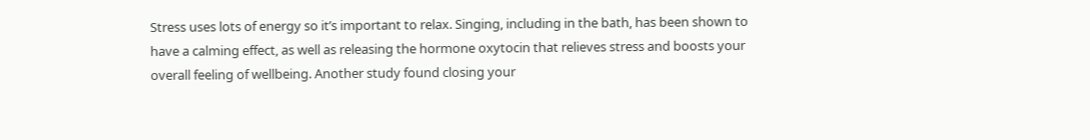Stress uses lots of energy so it’s important to relax. Singing, including in the bath, has been shown to have a calming effect, as well as releasing the hormone oxytocin that relieves stress and boosts your overall feeling of wellbeing. Another study found closing your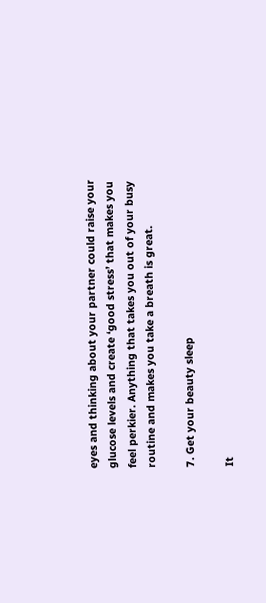eyes and thinking about your partner could raise your glucose levels and create ‘good stress’ that makes you feel perkier. Anything that takes you out of your busy routine and makes you take a breath is great.

7. Get your beauty sleep

It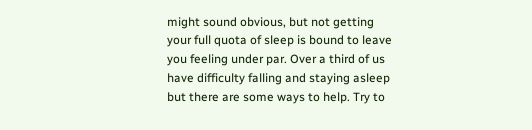might sound obvious, but not getting your full quota of sleep is bound to leave you feeling under par. Over a third of us have difficulty falling and staying asleep but there are some ways to help. Try to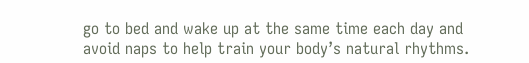go to bed and wake up at the same time each day and avoid naps to help train your body’s natural rhythms.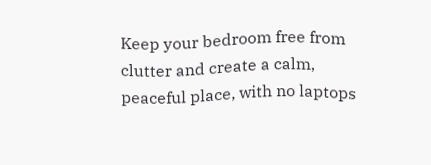Keep your bedroom free from clutter and create a calm, peaceful place, with no laptops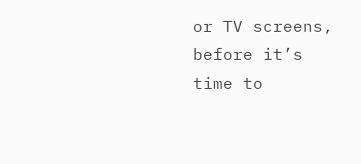or TV screens, before it’s time to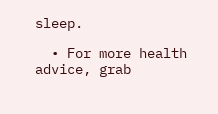sleep.

  • For more health advice, grab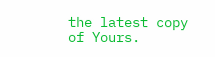the latest copy of Yours.